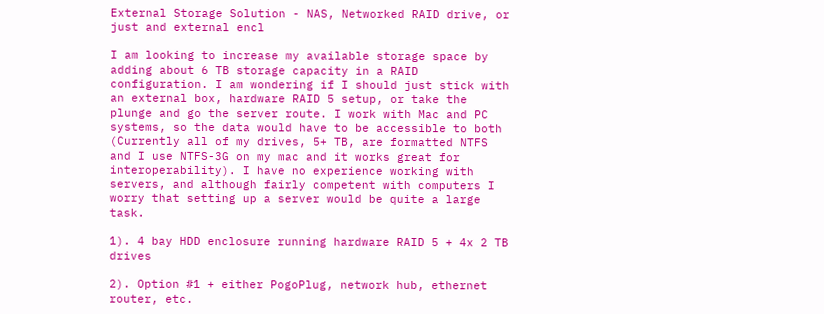External Storage Solution - NAS, Networked RAID drive, or just and external encl

I am looking to increase my available storage space by adding about 6 TB storage capacity in a RAID configuration. I am wondering if I should just stick with an external box, hardware RAID 5 setup, or take the plunge and go the server route. I work with Mac and PC systems, so the data would have to be accessible to both (Currently all of my drives, 5+ TB, are formatted NTFS and I use NTFS-3G on my mac and it works great for interoperability). I have no experience working with servers, and although fairly competent with computers I worry that setting up a server would be quite a large task.

1). 4 bay HDD enclosure running hardware RAID 5 + 4x 2 TB drives

2). Option #1 + either PogoPlug, network hub, ethernet router, etc.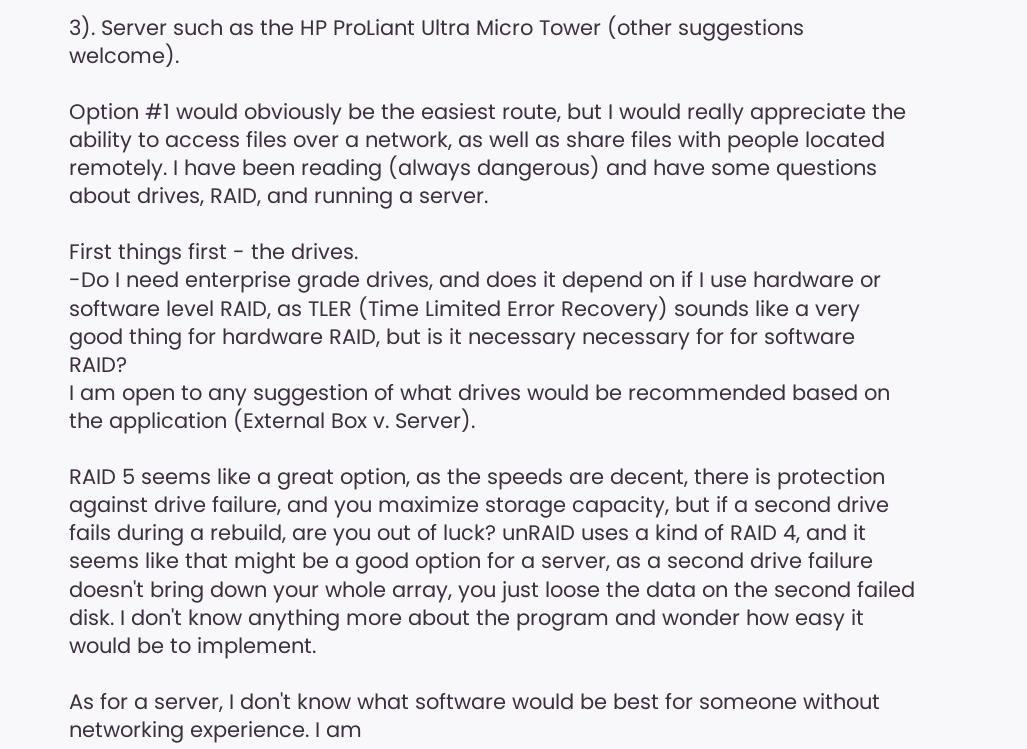3). Server such as the HP ProLiant Ultra Micro Tower (other suggestions welcome).

Option #1 would obviously be the easiest route, but I would really appreciate the ability to access files over a network, as well as share files with people located remotely. I have been reading (always dangerous) and have some questions about drives, RAID, and running a server.

First things first - the drives.
-Do I need enterprise grade drives, and does it depend on if I use hardware or software level RAID, as TLER (Time Limited Error Recovery) sounds like a very good thing for hardware RAID, but is it necessary necessary for for software RAID?
I am open to any suggestion of what drives would be recommended based on the application (External Box v. Server).

RAID 5 seems like a great option, as the speeds are decent, there is protection against drive failure, and you maximize storage capacity, but if a second drive fails during a rebuild, are you out of luck? unRAID uses a kind of RAID 4, and it seems like that might be a good option for a server, as a second drive failure doesn't bring down your whole array, you just loose the data on the second failed disk. I don't know anything more about the program and wonder how easy it would be to implement.

As for a server, I don't know what software would be best for someone without networking experience. I am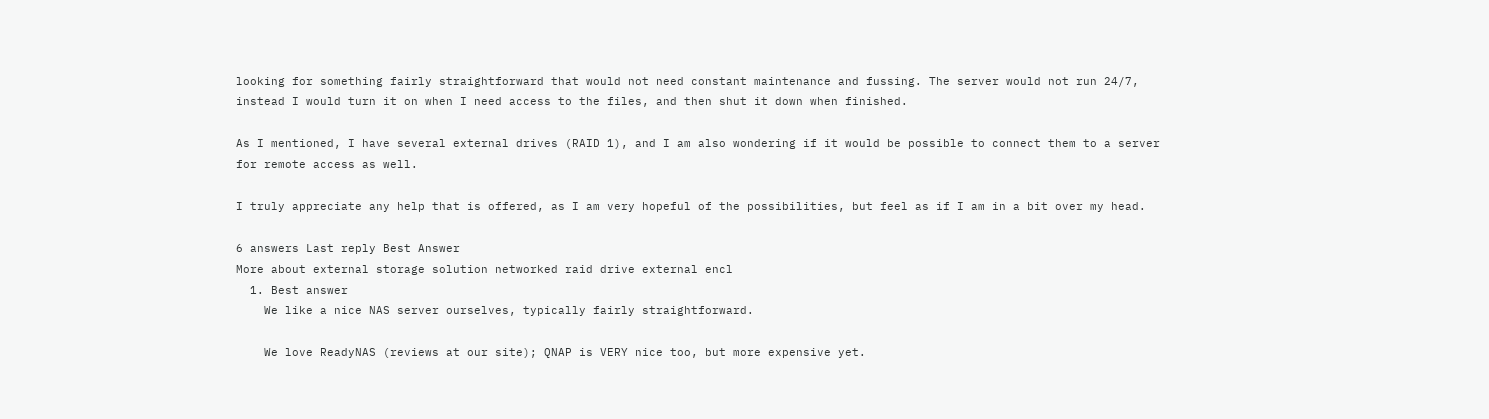looking for something fairly straightforward that would not need constant maintenance and fussing. The server would not run 24/7, instead I would turn it on when I need access to the files, and then shut it down when finished.

As I mentioned, I have several external drives (RAID 1), and I am also wondering if it would be possible to connect them to a server for remote access as well.

I truly appreciate any help that is offered, as I am very hopeful of the possibilities, but feel as if I am in a bit over my head.

6 answers Last reply Best Answer
More about external storage solution networked raid drive external encl
  1. Best answer
    We like a nice NAS server ourselves, typically fairly straightforward.

    We love ReadyNAS (reviews at our site); QNAP is VERY nice too, but more expensive yet.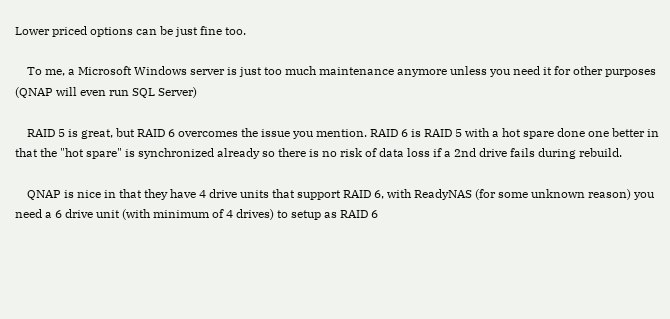Lower priced options can be just fine too.

    To me, a Microsoft Windows server is just too much maintenance anymore unless you need it for other purposes (QNAP will even run SQL Server)

    RAID 5 is great, but RAID 6 overcomes the issue you mention. RAID 6 is RAID 5 with a hot spare done one better in that the "hot spare" is synchronized already so there is no risk of data loss if a 2nd drive fails during rebuild.

    QNAP is nice in that they have 4 drive units that support RAID 6, with ReadyNAS (for some unknown reason) you need a 6 drive unit (with minimum of 4 drives) to setup as RAID 6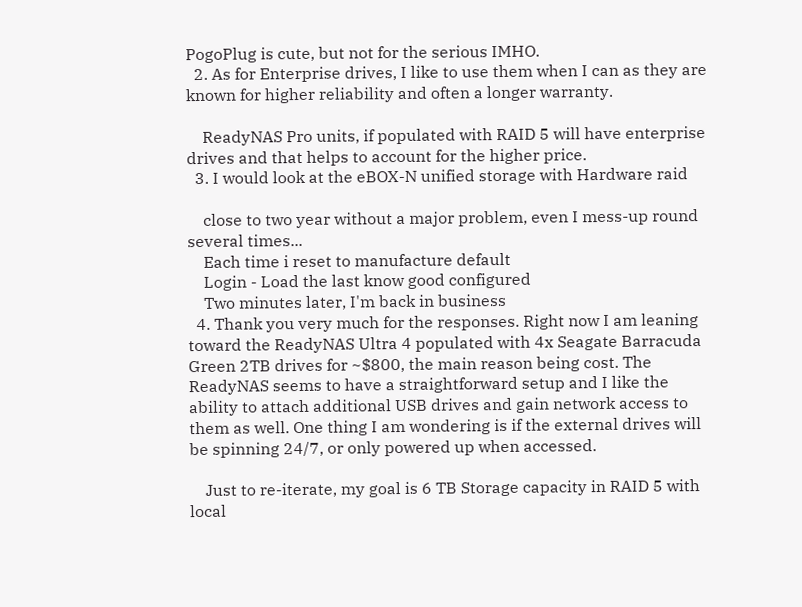PogoPlug is cute, but not for the serious IMHO.
  2. As for Enterprise drives, I like to use them when I can as they are known for higher reliability and often a longer warranty.

    ReadyNAS Pro units, if populated with RAID 5 will have enterprise drives and that helps to account for the higher price.
  3. I would look at the eBOX-N unified storage with Hardware raid

    close to two year without a major problem, even I mess-up round several times...
    Each time i reset to manufacture default
    Login - Load the last know good configured
    Two minutes later, I'm back in business
  4. Thank you very much for the responses. Right now I am leaning toward the ReadyNAS Ultra 4 populated with 4x Seagate Barracuda Green 2TB drives for ~$800, the main reason being cost. The ReadyNAS seems to have a straightforward setup and I like the ability to attach additional USB drives and gain network access to them as well. One thing I am wondering is if the external drives will be spinning 24/7, or only powered up when accessed.

    Just to re-iterate, my goal is 6 TB Storage capacity in RAID 5 with local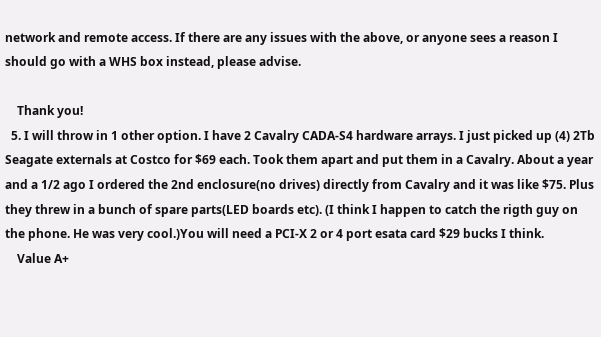network and remote access. If there are any issues with the above, or anyone sees a reason I should go with a WHS box instead, please advise.

    Thank you!
  5. I will throw in 1 other option. I have 2 Cavalry CADA-S4 hardware arrays. I just picked up (4) 2Tb Seagate externals at Costco for $69 each. Took them apart and put them in a Cavalry. About a year and a 1/2 ago I ordered the 2nd enclosure(no drives) directly from Cavalry and it was like $75. Plus they threw in a bunch of spare parts(LED boards etc). (I think I happen to catch the rigth guy on the phone. He was very cool.)You will need a PCI-X 2 or 4 port esata card $29 bucks I think.
    Value A+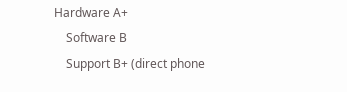Hardware A+
    Software B
    Support B+ (direct phone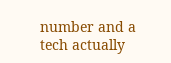number and a tech actually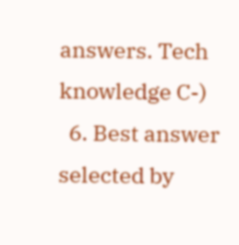answers. Tech knowledge C-)
  6. Best answer selected by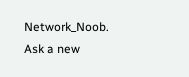Network_Noob.
Ask a new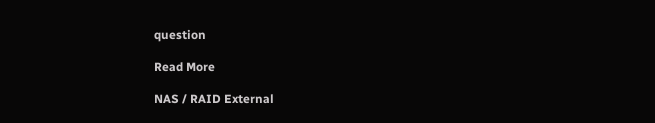question

Read More

NAS / RAID External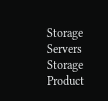Storage Servers Storage Product